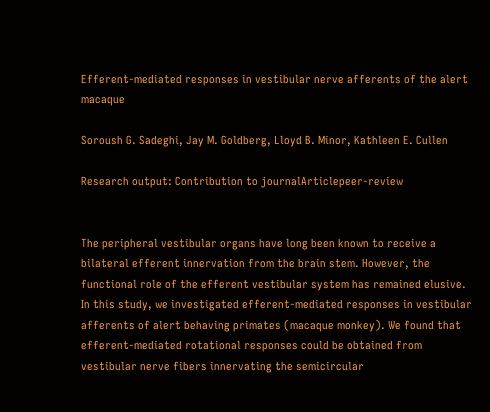Efferent-mediated responses in vestibular nerve afferents of the alert macaque

Soroush G. Sadeghi, Jay M. Goldberg, Lloyd B. Minor, Kathleen E. Cullen

Research output: Contribution to journalArticlepeer-review


The peripheral vestibular organs have long been known to receive a bilateral efferent innervation from the brain stem. However, the functional role of the efferent vestibular system has remained elusive. In this study, we investigated efferent-mediated responses in vestibular afferents of alert behaving primates (macaque monkey). We found that efferent-mediated rotational responses could be obtained from vestibular nerve fibers innervating the semicircular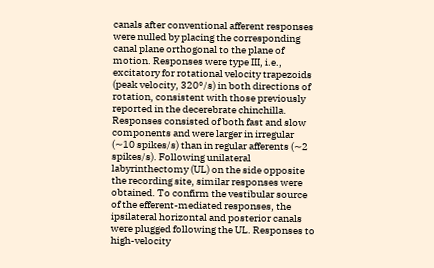canals after conventional afferent responses were nulled by placing the corresponding canal plane orthogonal to the plane of motion. Responses were type III, i.e., excitatory for rotational velocity trapezoids (peak velocity, 320°/s) in both directions of rotation, consistent with those previously reported in the decerebrate chinchilla. Responses consisted of both fast and slow components and were larger in irregular (∼10 spikes/s) than in regular afferents (∼2 spikes/s). Following unilateral labyrinthectomy (UL) on the side opposite the recording site, similar responses were obtained. To confirm the vestibular source of the efferent-mediated responses, the ipsilateral horizontal and posterior canals were plugged following the UL. Responses to high-velocity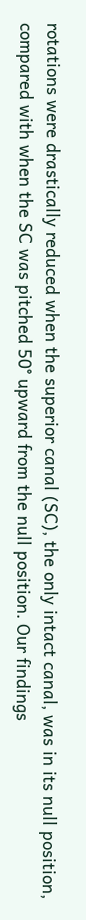rotations were drastically reduced when the superior canal (SC), the only intact canal, was in its null position, compared with when the SC was pitched 50° upward from the null position. Our findings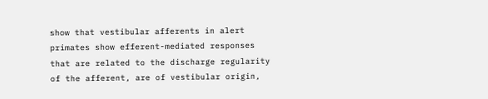show that vestibular afferents in alert primates show efferent-mediated responses that are related to the discharge regularity of the afferent, are of vestibular origin,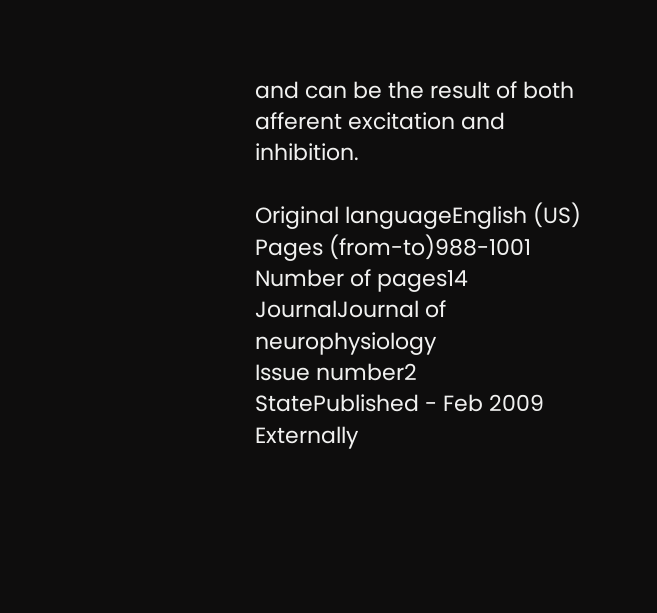and can be the result of both afferent excitation and inhibition.

Original languageEnglish (US)
Pages (from-to)988-1001
Number of pages14
JournalJournal of neurophysiology
Issue number2
StatePublished - Feb 2009
Externally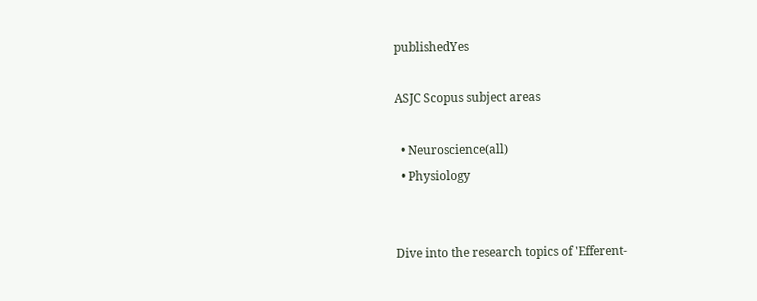publishedYes

ASJC Scopus subject areas

  • Neuroscience(all)
  • Physiology


Dive into the research topics of 'Efferent-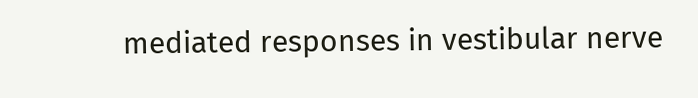mediated responses in vestibular nerve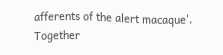afferents of the alert macaque'. Together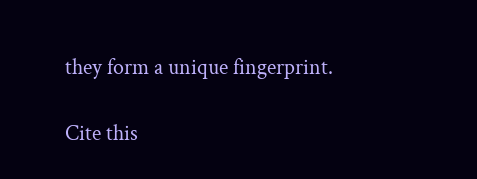they form a unique fingerprint.

Cite this